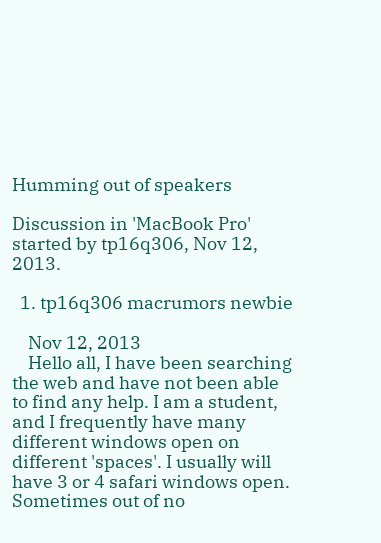Humming out of speakers

Discussion in 'MacBook Pro' started by tp16q306, Nov 12, 2013.

  1. tp16q306 macrumors newbie

    Nov 12, 2013
    Hello all, I have been searching the web and have not been able to find any help. I am a student, and I frequently have many different windows open on different 'spaces'. I usually will have 3 or 4 safari windows open. Sometimes out of no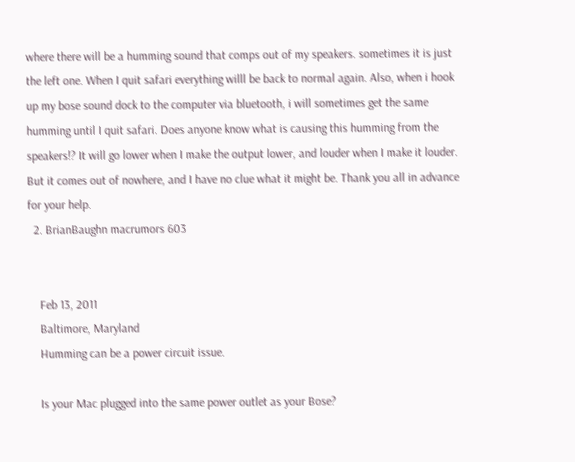where there will be a humming sound that comps out of my speakers. sometimes it is just the left one. When I quit safari everything willl be back to normal again. Also, when i hook up my bose sound dock to the computer via bluetooth, i will sometimes get the same humming until I quit safari. Does anyone know what is causing this humming from the speakers!? It will go lower when I make the output lower, and louder when I make it louder. But it comes out of nowhere, and I have no clue what it might be. Thank you all in advance for your help.
  2. BrianBaughn macrumors 603


    Feb 13, 2011
    Baltimore, Maryland
    Humming can be a power circuit issue.

    Is your Mac plugged into the same power outlet as your Bose?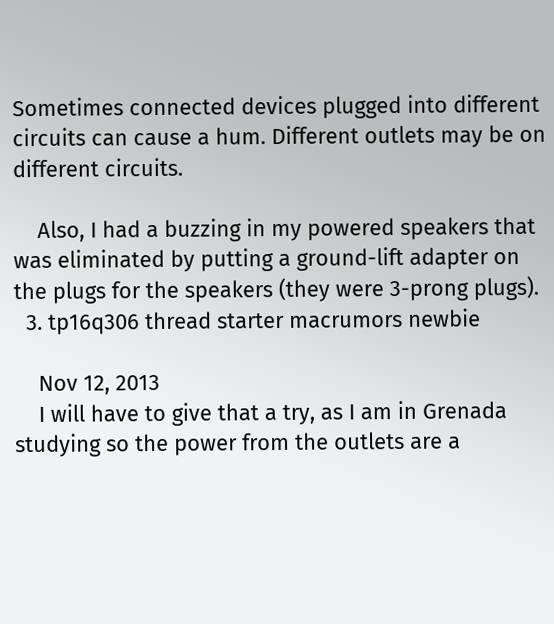Sometimes connected devices plugged into different circuits can cause a hum. Different outlets may be on different circuits.

    Also, I had a buzzing in my powered speakers that was eliminated by putting a ground-lift adapter on the plugs for the speakers (they were 3-prong plugs).
  3. tp16q306 thread starter macrumors newbie

    Nov 12, 2013
    I will have to give that a try, as I am in Grenada studying so the power from the outlets are a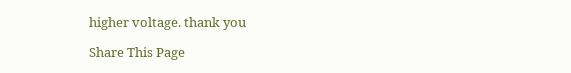higher voltage. thank you

Share This Page